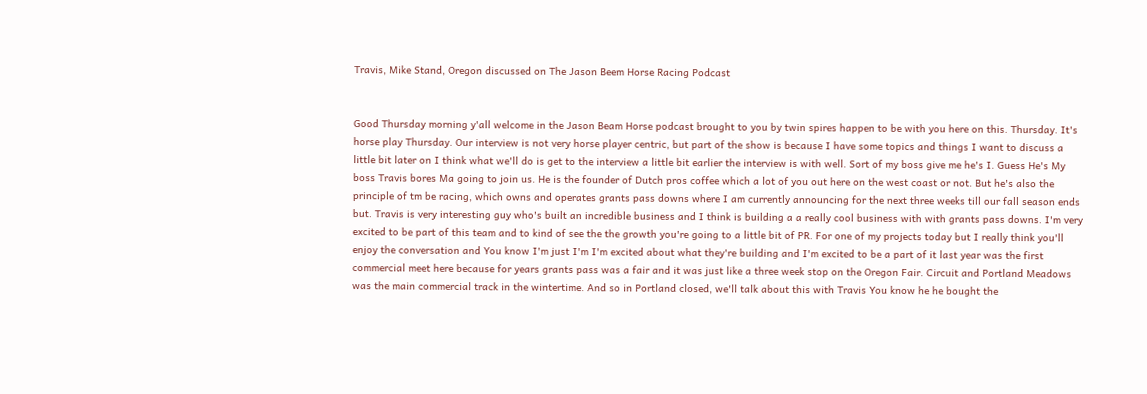Travis, Mike Stand, Oregon discussed on The Jason Beem Horse Racing Podcast


Good Thursday morning y'all welcome in the Jason Beam Horse podcast brought to you by twin spires happen to be with you here on this. Thursday. It's horse play Thursday. Our interview is not very horse player centric, but part of the show is because I have some topics and things I want to discuss a little bit later on I think what we'll do is get to the interview a little bit earlier the interview is with well. Sort of my boss give me he's I. Guess He's My boss Travis bores Ma going to join us. He is the founder of Dutch pros coffee which a lot of you out here on the west coast or not. But he's also the principle of tm be racing, which owns and operates grants pass downs where I am currently announcing for the next three weeks till our fall season ends but. Travis is very interesting guy who's built an incredible business and I think is building a a really cool business with with grants pass downs. I'm very excited to be part of this team and to kind of see the the growth you're going to a little bit of PR. For one of my projects today but I really think you'll enjoy the conversation and You know I'm just I'm I'm excited about what they're building and I'm excited to be a part of it last year was the first commercial meet here because for years grants pass was a fair and it was just like a three week stop on the Oregon Fair. Circuit and Portland Meadows was the main commercial track in the wintertime. And so in Portland closed, we'll talk about this with Travis You know he he bought the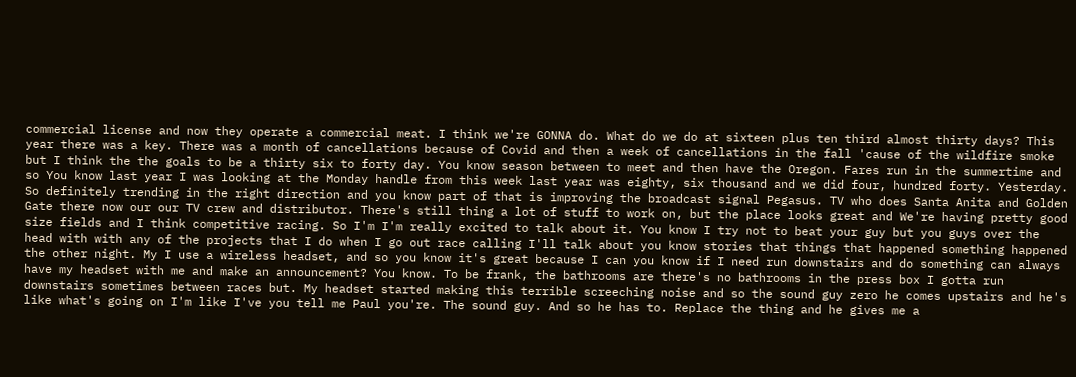commercial license and now they operate a commercial meat. I think we're GONNA do. What do we do at sixteen plus ten third almost thirty days? This year there was a key. There was a month of cancellations because of Covid and then a week of cancellations in the fall 'cause of the wildfire smoke but I think the the goals to be a thirty six to forty day. You know season between to meet and then have the Oregon. Fares run in the summertime and so You know last year I was looking at the Monday handle from this week last year was eighty, six thousand and we did four, hundred forty. Yesterday. So definitely trending in the right direction and you know part of that is improving the broadcast signal Pegasus. TV who does Santa Anita and Golden Gate there now our our TV crew and distributor. There's still thing a lot of stuff to work on, but the place looks great and We're having pretty good size fields and I think competitive racing. So I'm I'm really excited to talk about it. You know I try not to beat your guy but you guys over the head with with any of the projects that I do when I go out race calling I'll talk about you know stories that things that happened something happened the other night. My I use a wireless headset, and so you know it's great because I can you know if I need run downstairs and do something can always have my headset with me and make an announcement? You know. To be frank, the bathrooms are there's no bathrooms in the press box I gotta run downstairs sometimes between races but. My headset started making this terrible screeching noise and so the sound guy zero he comes upstairs and he's like what's going on I'm like I've you tell me Paul you're. The sound guy. And so he has to. Replace the thing and he gives me a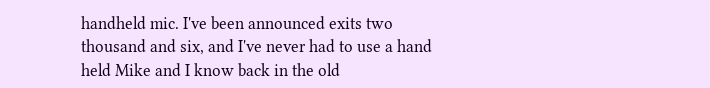handheld mic. I've been announced exits two thousand and six, and I've never had to use a hand held Mike and I know back in the old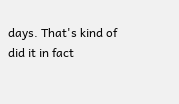days. That's kind of did it in fact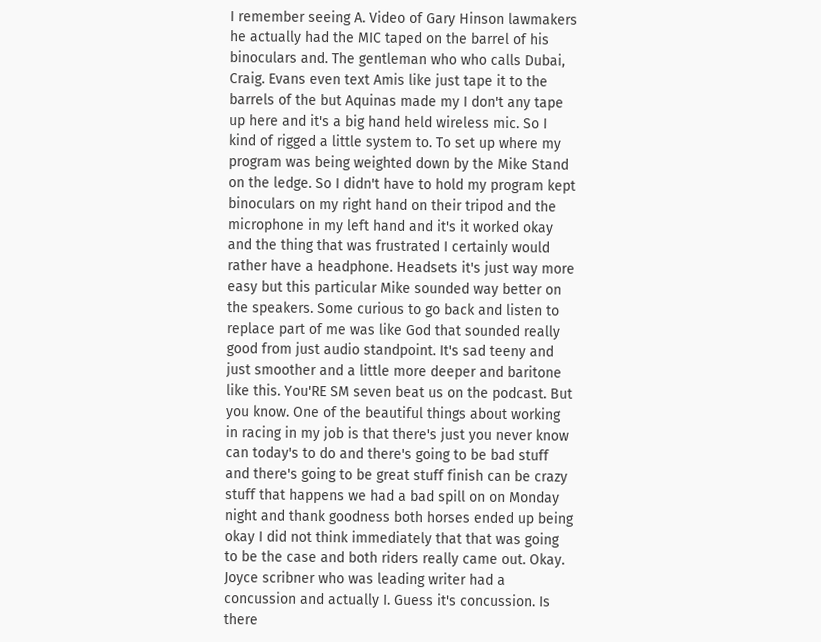I remember seeing A. Video of Gary Hinson lawmakers he actually had the MIC taped on the barrel of his binoculars and. The gentleman who who calls Dubai, Craig. Evans even text Amis like just tape it to the barrels of the but Aquinas made my I don't any tape up here and it's a big hand held wireless mic. So I kind of rigged a little system to. To set up where my program was being weighted down by the Mike Stand on the ledge. So I didn't have to hold my program kept binoculars on my right hand on their tripod and the microphone in my left hand and it's it worked okay and the thing that was frustrated I certainly would rather have a headphone. Headsets it's just way more easy but this particular Mike sounded way better on the speakers. Some curious to go back and listen to replace part of me was like God that sounded really good from just audio standpoint. It's sad teeny and just smoother and a little more deeper and baritone like this. You'RE SM seven beat us on the podcast. But you know. One of the beautiful things about working in racing in my job is that there's just you never know can today's to do and there's going to be bad stuff and there's going to be great stuff finish can be crazy stuff that happens we had a bad spill on on Monday night and thank goodness both horses ended up being okay I did not think immediately that that was going to be the case and both riders really came out. Okay. Joyce scribner who was leading writer had a concussion and actually I. Guess it's concussion. Is there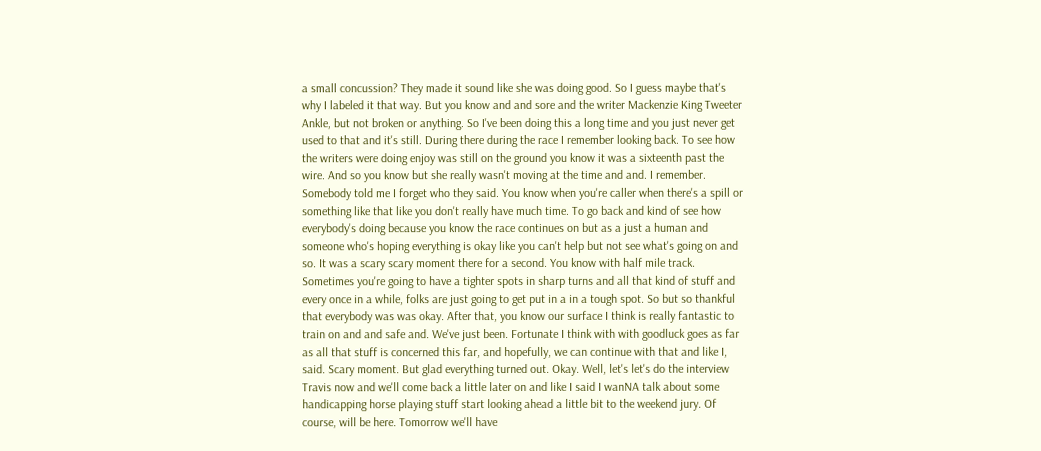a small concussion? They made it sound like she was doing good. So I guess maybe that's why I labeled it that way. But you know and and sore and the writer Mackenzie King Tweeter Ankle, but not broken or anything. So I've been doing this a long time and you just never get used to that and it's still. During there during the race I remember looking back. To see how the writers were doing enjoy was still on the ground you know it was a sixteenth past the wire. And so you know but she really wasn't moving at the time and and. I remember. Somebody told me I forget who they said. You know when you're caller when there's a spill or something like that like you don't really have much time. To go back and kind of see how everybody's doing because you know the race continues on but as a just a human and someone who's hoping everything is okay like you can't help but not see what's going on and so. It was a scary scary moment there for a second. You know with half mile track. Sometimes you're going to have a tighter spots in sharp turns and all that kind of stuff and every once in a while, folks are just going to get put in a in a tough spot. So but so thankful that everybody was was okay. After that, you know our surface I think is really fantastic to train on and and safe and. We've just been. Fortunate I think with with goodluck goes as far as all that stuff is concerned this far, and hopefully, we can continue with that and like I, said. Scary moment. But glad everything turned out. Okay. Well, let's let's do the interview Travis now and we'll come back a little later on and like I said I wanNA talk about some handicapping horse playing stuff start looking ahead a little bit to the weekend jury. Of course, will be here. Tomorrow we'll have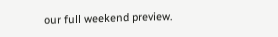our full weekend preview.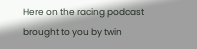Here on the racing podcast brought to you by twin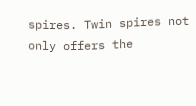spires. Twin spires not only offers the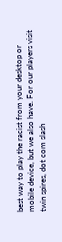best way to play the racist from your desktop or mobile device, but we also have. For our players visit twin spires, dot com slash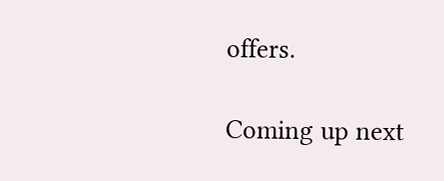offers.

Coming up next